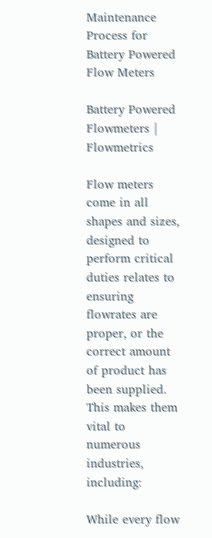Maintenance Process for Battery Powered Flow Meters

Battery Powered Flowmeters | Flowmetrics

Flow meters come in all shapes and sizes, designed to perform critical duties relates to ensuring flowrates are proper, or the correct amount of product has been supplied. This makes them vital to numerous industries, including:

While every flow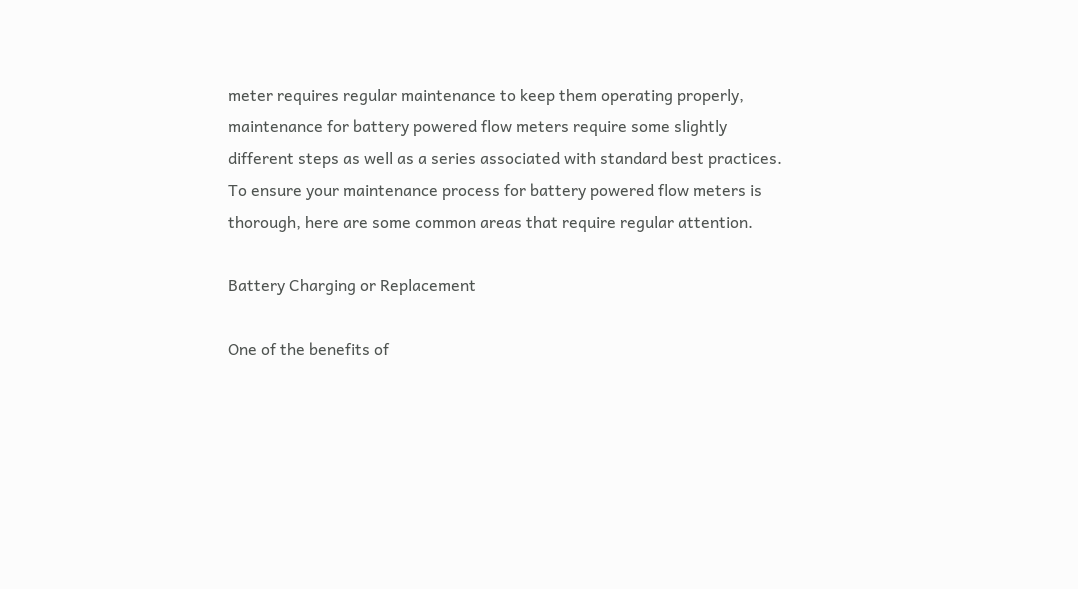meter requires regular maintenance to keep them operating properly, maintenance for battery powered flow meters require some slightly different steps as well as a series associated with standard best practices. To ensure your maintenance process for battery powered flow meters is thorough, here are some common areas that require regular attention.

Battery Charging or Replacement

One of the benefits of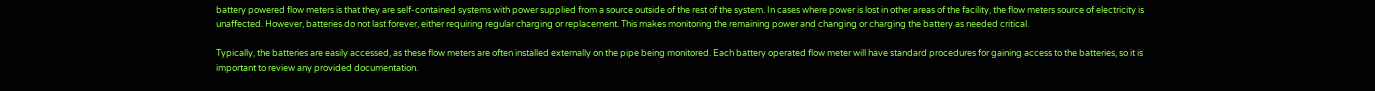battery powered flow meters is that they are self-contained systems with power supplied from a source outside of the rest of the system. In cases where power is lost in other areas of the facility, the flow meters source of electricity is unaffected. However, batteries do not last forever, either requiring regular charging or replacement. This makes monitoring the remaining power and changing or charging the battery as needed critical.

Typically, the batteries are easily accessed, as these flow meters are often installed externally on the pipe being monitored. Each battery operated flow meter will have standard procedures for gaining access to the batteries, so it is important to review any provided documentation.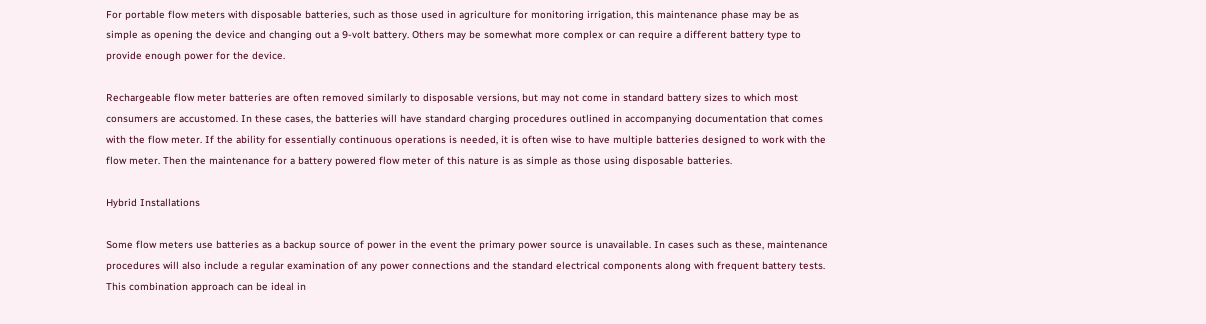For portable flow meters with disposable batteries, such as those used in agriculture for monitoring irrigation, this maintenance phase may be as simple as opening the device and changing out a 9-volt battery. Others may be somewhat more complex or can require a different battery type to provide enough power for the device.

Rechargeable flow meter batteries are often removed similarly to disposable versions, but may not come in standard battery sizes to which most consumers are accustomed. In these cases, the batteries will have standard charging procedures outlined in accompanying documentation that comes with the flow meter. If the ability for essentially continuous operations is needed, it is often wise to have multiple batteries designed to work with the flow meter. Then the maintenance for a battery powered flow meter of this nature is as simple as those using disposable batteries.

Hybrid Installations

Some flow meters use batteries as a backup source of power in the event the primary power source is unavailable. In cases such as these, maintenance procedures will also include a regular examination of any power connections and the standard electrical components along with frequent battery tests. This combination approach can be ideal in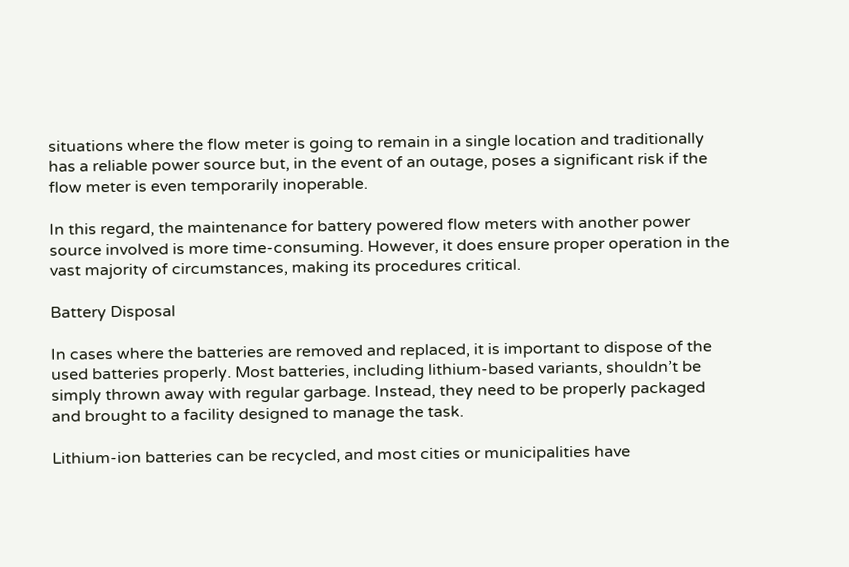situations where the flow meter is going to remain in a single location and traditionally has a reliable power source but, in the event of an outage, poses a significant risk if the flow meter is even temporarily inoperable.

In this regard, the maintenance for battery powered flow meters with another power source involved is more time-consuming. However, it does ensure proper operation in the vast majority of circumstances, making its procedures critical.

Battery Disposal

In cases where the batteries are removed and replaced, it is important to dispose of the used batteries properly. Most batteries, including lithium-based variants, shouldn’t be simply thrown away with regular garbage. Instead, they need to be properly packaged and brought to a facility designed to manage the task.

Lithium-ion batteries can be recycled, and most cities or municipalities have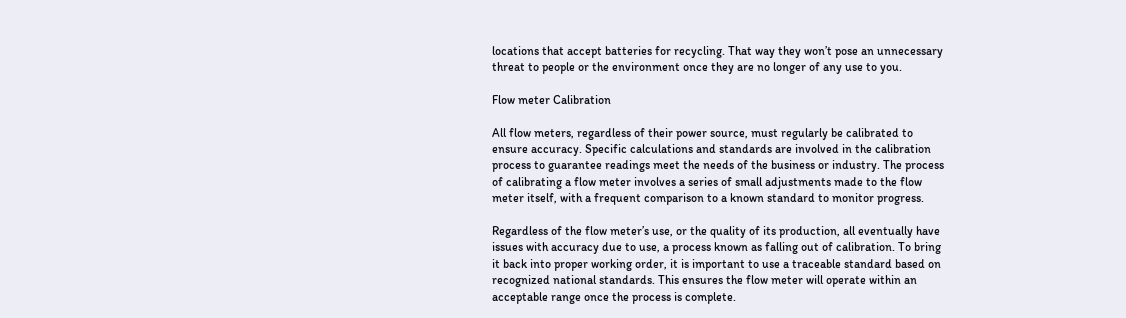locations that accept batteries for recycling. That way they won’t pose an unnecessary threat to people or the environment once they are no longer of any use to you.

Flow meter Calibration

All flow meters, regardless of their power source, must regularly be calibrated to ensure accuracy. Specific calculations and standards are involved in the calibration process to guarantee readings meet the needs of the business or industry. The process of calibrating a flow meter involves a series of small adjustments made to the flow meter itself, with a frequent comparison to a known standard to monitor progress.

Regardless of the flow meter’s use, or the quality of its production, all eventually have issues with accuracy due to use, a process known as falling out of calibration. To bring it back into proper working order, it is important to use a traceable standard based on recognized national standards. This ensures the flow meter will operate within an acceptable range once the process is complete.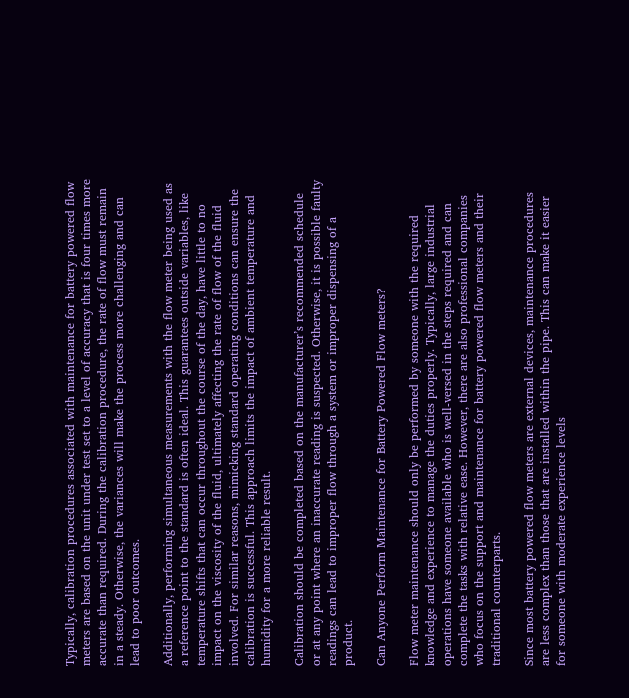Typically, calibration procedures associated with maintenance for battery powered flow meters are based on the unit under test set to a level of accuracy that is four times more accurate than required. During the calibration procedure, the rate of flow must remain in a steady. Otherwise, the variances will make the process more challenging and can lead to poor outcomes.

Additionally, performing simultaneous measurements with the flow meter being used as a reference point to the standard is often ideal. This guarantees outside variables, like temperature shifts that can occur throughout the course of the day, have little to no impact on the viscosity of the fluid, ultimately affecting the rate of flow of the fluid involved. For similar reasons, mimicking standard operating conditions can ensure the calibration is successful. This approach limits the impact of ambient temperature and humidity for a more reliable result.

Calibration should be completed based on the manufacturer’s recommended schedule or at any point where an inaccurate reading is suspected. Otherwise, it is possible faulty readings can lead to improper flow through a system or improper dispensing of a product.

Can Anyone Perform Maintenance for Battery Powered Flow meters?

Flow meter maintenance should only be performed by someone with the required knowledge and experience to manage the duties properly. Typically, large industrial operations have someone available who is well-versed in the steps required and can complete the tasks with relative ease. However, there are also professional companies who focus on the support and maintenance for battery powered flow meters and their traditional counterparts.

Since most battery powered flow meters are external devices, maintenance procedures are less complex than those that are installed within the pipe. This can make it easier for someone with moderate experience levels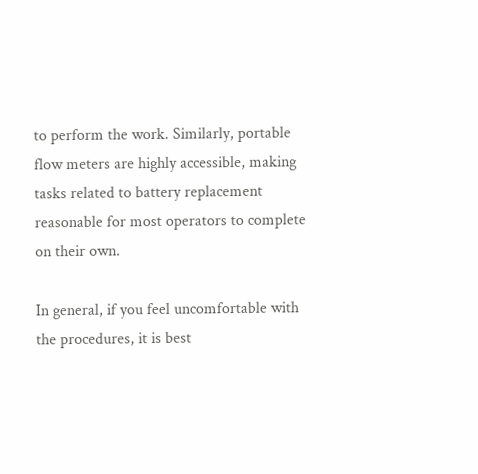to perform the work. Similarly, portable flow meters are highly accessible, making tasks related to battery replacement reasonable for most operators to complete on their own.

In general, if you feel uncomfortable with the procedures, it is best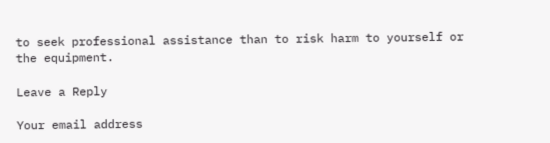to seek professional assistance than to risk harm to yourself or the equipment.

Leave a Reply

Your email address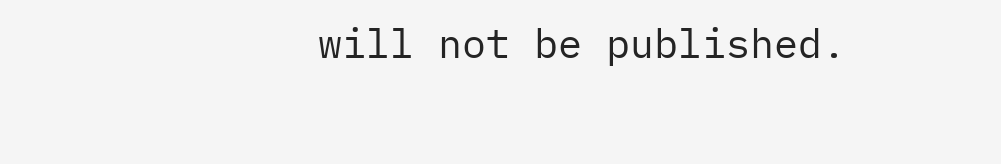will not be published.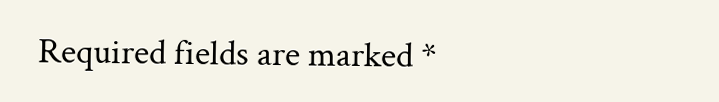Required fields are marked *